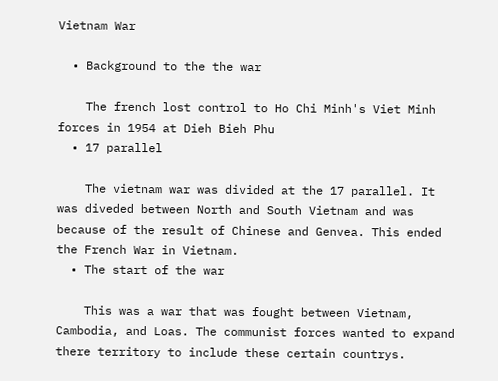Vietnam War

  • Background to the the war

    The french lost control to Ho Chi Minh's Viet Minh forces in 1954 at Dieh Bieh Phu
  • 17 parallel

    The vietnam war was divided at the 17 parallel. It was diveded between North and South Vietnam and was because of the result of Chinese and Genvea. This ended the French War in Vietnam.
  • The start of the war

    This was a war that was fought between Vietnam, Cambodia, and Loas. The communist forces wanted to expand there territory to include these certain countrys.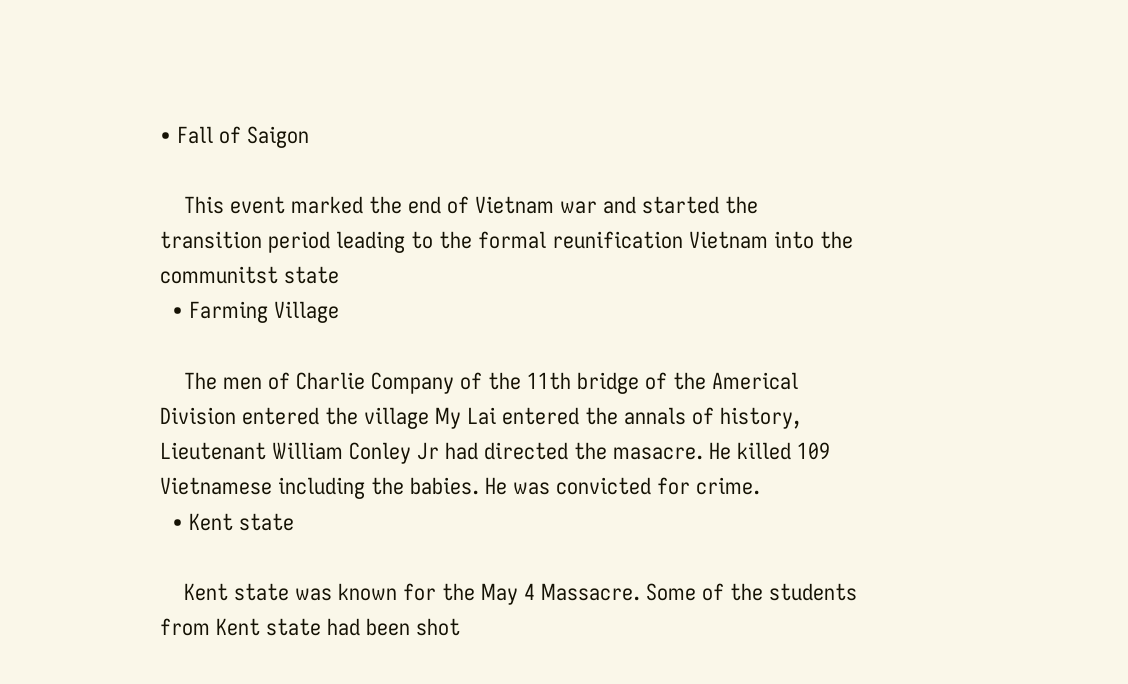• Fall of Saigon

    This event marked the end of Vietnam war and started the transition period leading to the formal reunification Vietnam into the communitst state
  • Farming Village

    The men of Charlie Company of the 11th bridge of the Americal Division entered the village My Lai entered the annals of history, Lieutenant William Conley Jr had directed the masacre. He killed 109 Vietnamese including the babies. He was convicted for crime.
  • Kent state

    Kent state was known for the May 4 Massacre. Some of the students from Kent state had been shot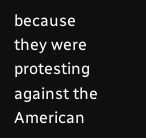because they were protesting against the American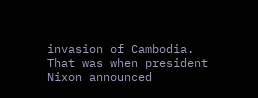invasion of Cambodia. That was when president Nixon announced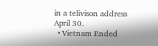in a telivison address April 30.
  • Vietnam Ended